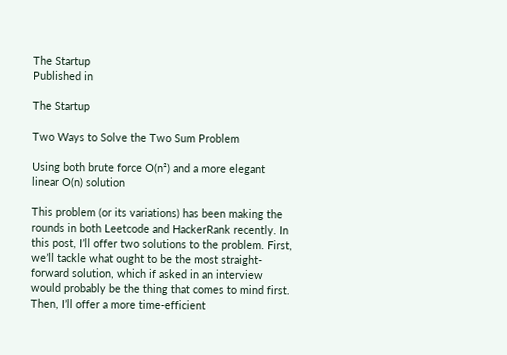The Startup
Published in

The Startup

Two Ways to Solve the Two Sum Problem

Using both brute force O(n²) and a more elegant linear O(n) solution

This problem (or its variations) has been making the rounds in both Leetcode and HackerRank recently. In this post, I’ll offer two solutions to the problem. First, we’ll tackle what ought to be the most straight-forward solution, which if asked in an interview would probably be the thing that comes to mind first. Then, I’ll offer a more time-efficient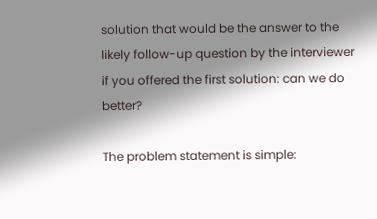solution that would be the answer to the likely follow-up question by the interviewer if you offered the first solution: can we do better?

The problem statement is simple: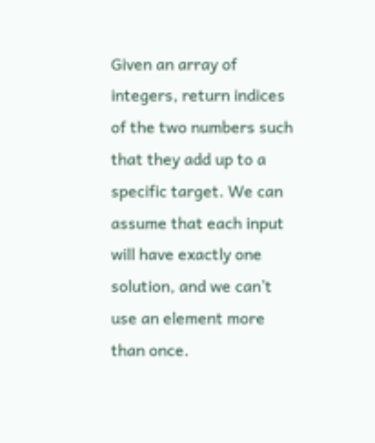Given an array of integers, return indices of the two numbers such that they add up to a specific target. We can assume that each input will have exactly one solution, and we can’t use an element more than once.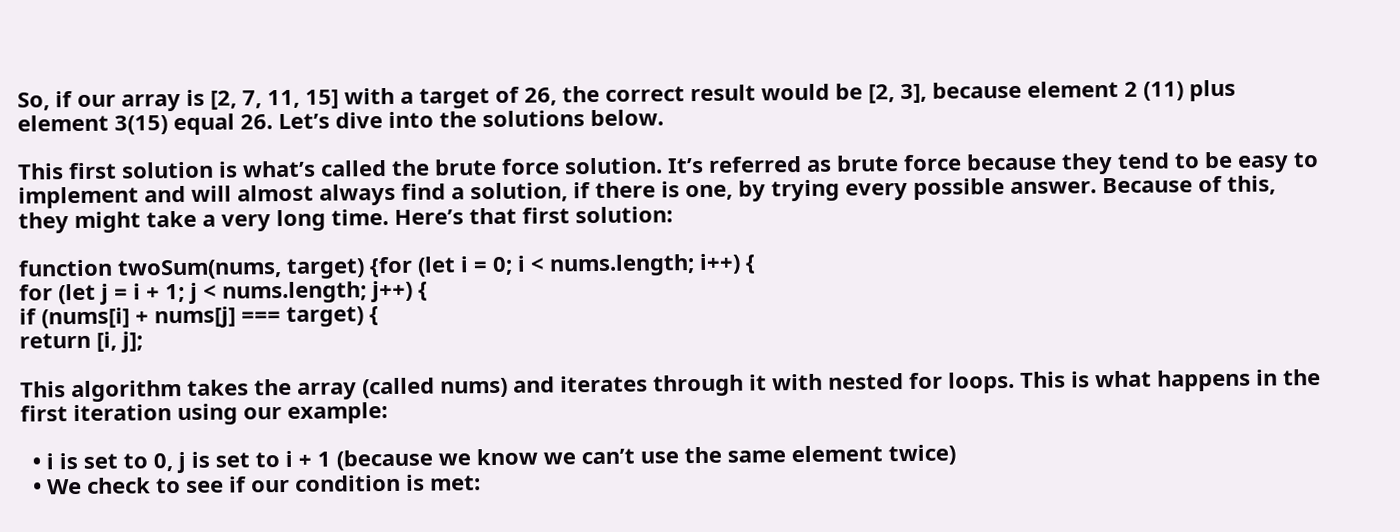So, if our array is [2, 7, 11, 15] with a target of 26, the correct result would be [2, 3], because element 2 (11) plus element 3(15) equal 26. Let’s dive into the solutions below.

This first solution is what’s called the brute force solution. It’s referred as brute force because they tend to be easy to implement and will almost always find a solution, if there is one, by trying every possible answer. Because of this, they might take a very long time. Here’s that first solution:

function twoSum(nums, target) {for (let i = 0; i < nums.length; i++) {
for (let j = i + 1; j < nums.length; j++) {
if (nums[i] + nums[j] === target) {
return [i, j];

This algorithm takes the array (called nums) and iterates through it with nested for loops. This is what happens in the first iteration using our example:

  • i is set to 0, j is set to i + 1 (because we know we can’t use the same element twice)
  • We check to see if our condition is met: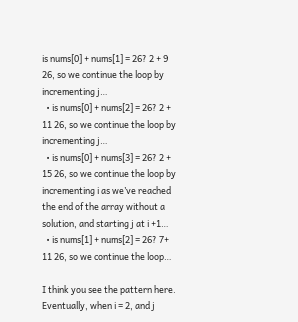is nums[0] + nums[1] = 26? 2 + 9 26, so we continue the loop by incrementing j…
  • is nums[0] + nums[2] = 26? 2 + 11 26, so we continue the loop by incrementing j…
  • is nums[0] + nums[3] = 26? 2 + 15 26, so we continue the loop by incrementing i as we’ve reached the end of the array without a solution, and starting j at i +1…
  • is nums[1] + nums[2] = 26? 7+ 11 26, so we continue the loop…

I think you see the pattern here. Eventually, when i = 2, and j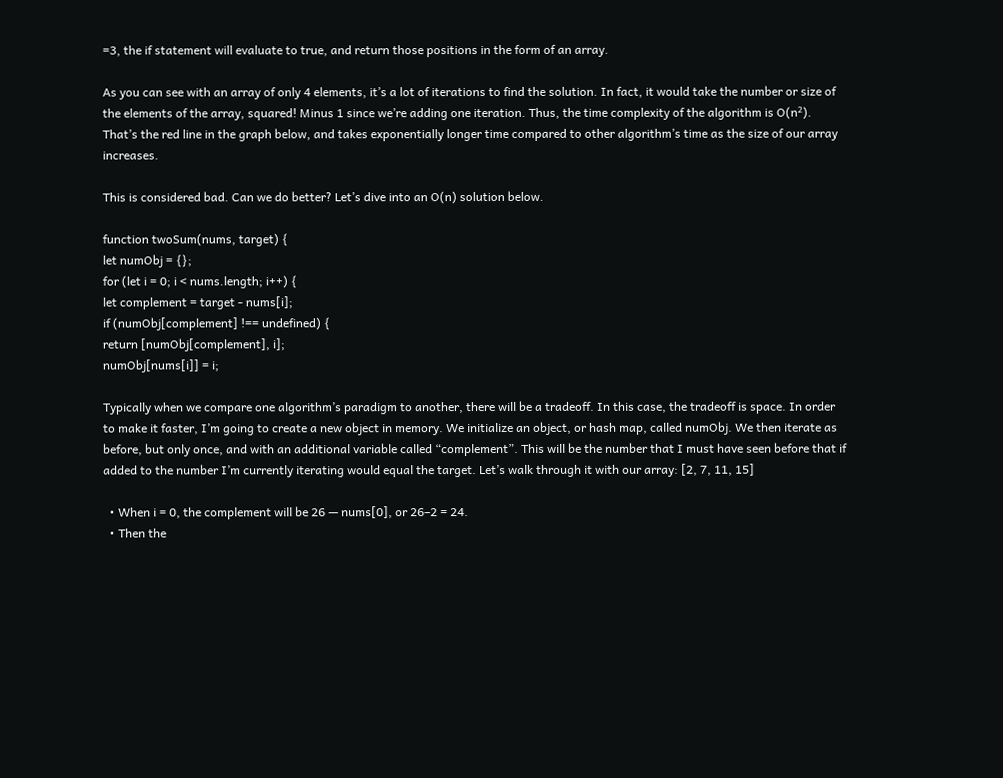=3, the if statement will evaluate to true, and return those positions in the form of an array.

As you can see with an array of only 4 elements, it’s a lot of iterations to find the solution. In fact, it would take the number or size of the elements of the array, squared! Minus 1 since we’re adding one iteration. Thus, the time complexity of the algorithm is O(n²). That’s the red line in the graph below, and takes exponentially longer time compared to other algorithm’s time as the size of our array increases.

This is considered bad. Can we do better? Let’s dive into an O(n) solution below.

function twoSum(nums, target) {
let numObj = {};
for (let i = 0; i < nums.length; i++) {
let complement = target - nums[i];
if (numObj[complement] !== undefined) {
return [numObj[complement], i];
numObj[nums[i]] = i;

Typically when we compare one algorithm’s paradigm to another, there will be a tradeoff. In this case, the tradeoff is space. In order to make it faster, I’m going to create a new object in memory. We initialize an object, or hash map, called numObj. We then iterate as before, but only once, and with an additional variable called “complement”. This will be the number that I must have seen before that if added to the number I’m currently iterating would equal the target. Let’s walk through it with our array: [2, 7, 11, 15]

  • When i = 0, the complement will be 26 — nums[0], or 26–2 = 24.
  • Then the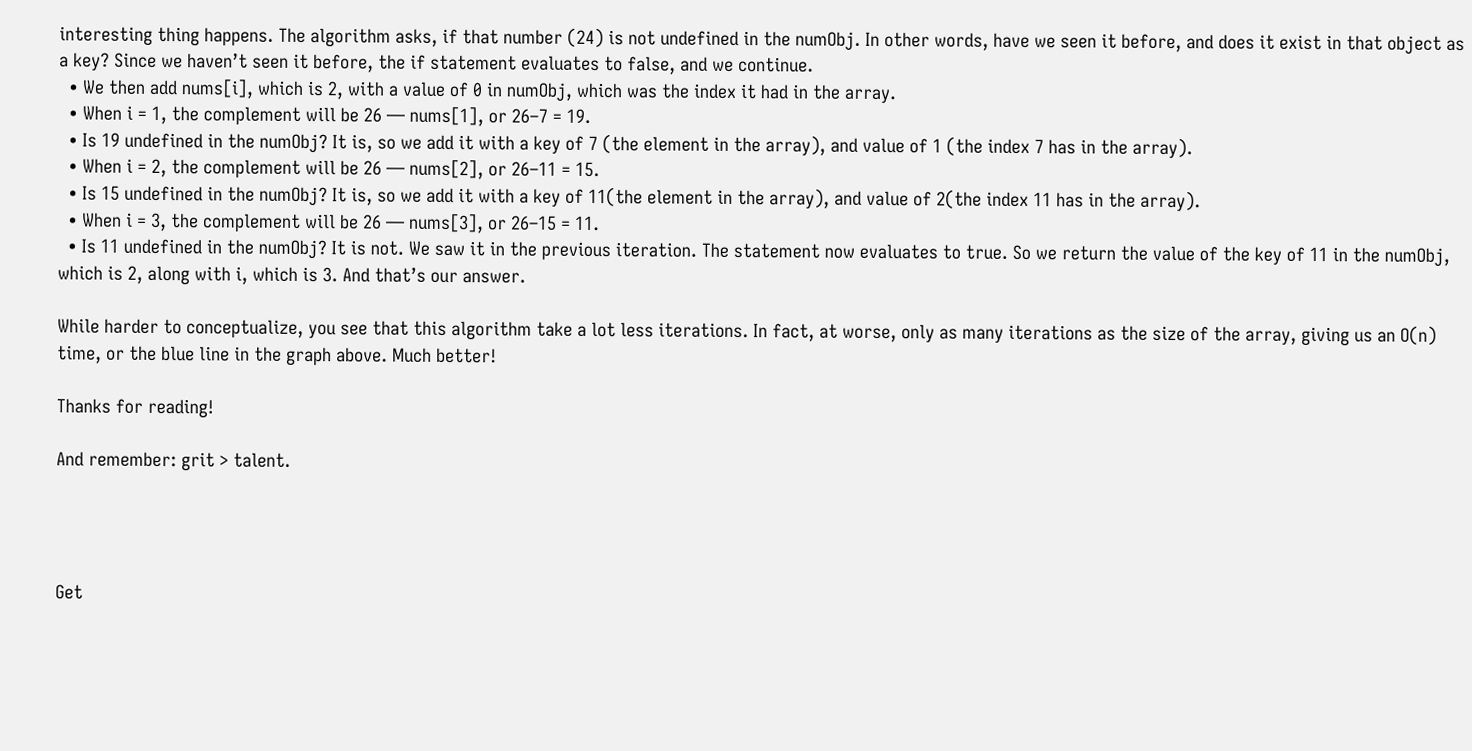interesting thing happens. The algorithm asks, if that number (24) is not undefined in the numObj. In other words, have we seen it before, and does it exist in that object as a key? Since we haven’t seen it before, the if statement evaluates to false, and we continue.
  • We then add nums[i], which is 2, with a value of 0 in numObj, which was the index it had in the array.
  • When i = 1, the complement will be 26 — nums[1], or 26–7 = 19.
  • Is 19 undefined in the numObj? It is, so we add it with a key of 7 (the element in the array), and value of 1 (the index 7 has in the array).
  • When i = 2, the complement will be 26 — nums[2], or 26–11 = 15.
  • Is 15 undefined in the numObj? It is, so we add it with a key of 11(the element in the array), and value of 2(the index 11 has in the array).
  • When i = 3, the complement will be 26 — nums[3], or 26–15 = 11.
  • Is 11 undefined in the numObj? It is not. We saw it in the previous iteration. The statement now evaluates to true. So we return the value of the key of 11 in the numObj, which is 2, along with i, which is 3. And that’s our answer.

While harder to conceptualize, you see that this algorithm take a lot less iterations. In fact, at worse, only as many iterations as the size of the array, giving us an O(n) time, or the blue line in the graph above. Much better!

Thanks for reading!

And remember: grit > talent.




Get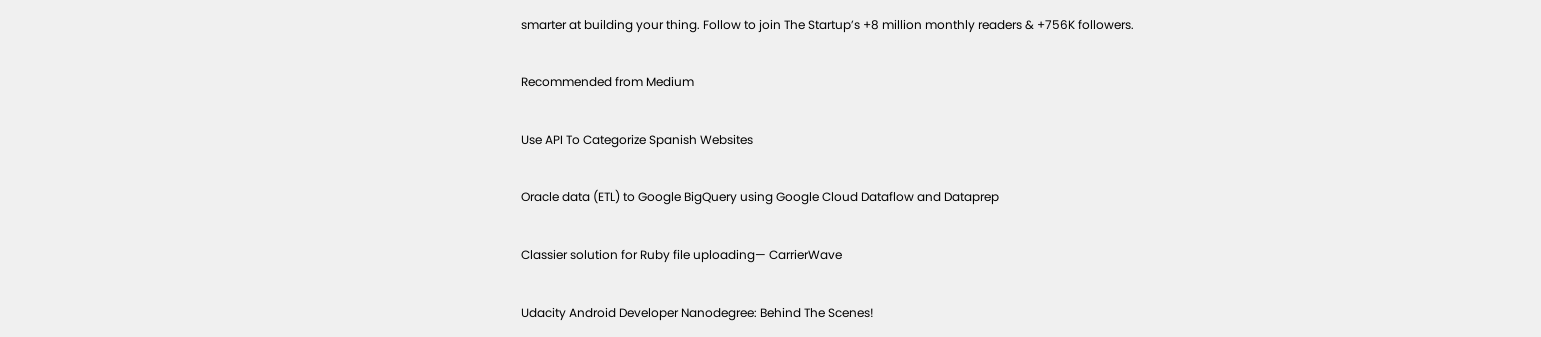smarter at building your thing. Follow to join The Startup’s +8 million monthly readers & +756K followers.

Recommended from Medium

Use API To Categorize Spanish Websites

Oracle data (ETL) to Google BigQuery using Google Cloud Dataflow and Dataprep

Classier solution for Ruby file uploading— CarrierWave

Udacity Android Developer Nanodegree: Behind The Scenes!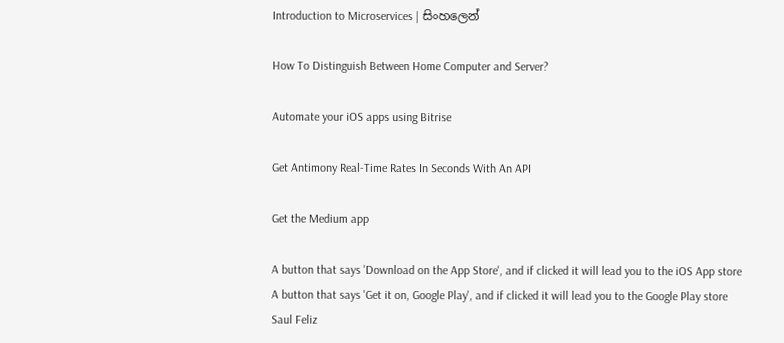Introduction to Microservices | සිංහලෙන්

How To Distinguish Between Home Computer and Server?

Automate your iOS apps using Bitrise

Get Antimony Real-Time Rates In Seconds With An API

Get the Medium app

A button that says 'Download on the App Store', and if clicked it will lead you to the iOS App store
A button that says 'Get it on, Google Play', and if clicked it will lead you to the Google Play store
Saul Feliz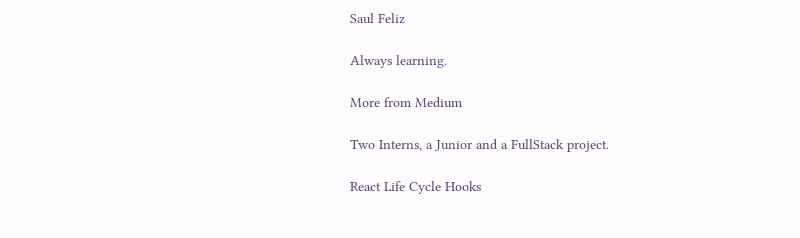Saul Feliz

Always learning.

More from Medium

Two Interns, a Junior and a FullStack project.

React Life Cycle Hooks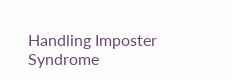Handling Imposter Syndrome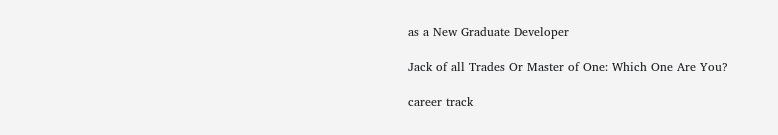as a New Graduate Developer

Jack of all Trades Or Master of One: Which One Are You?

career track